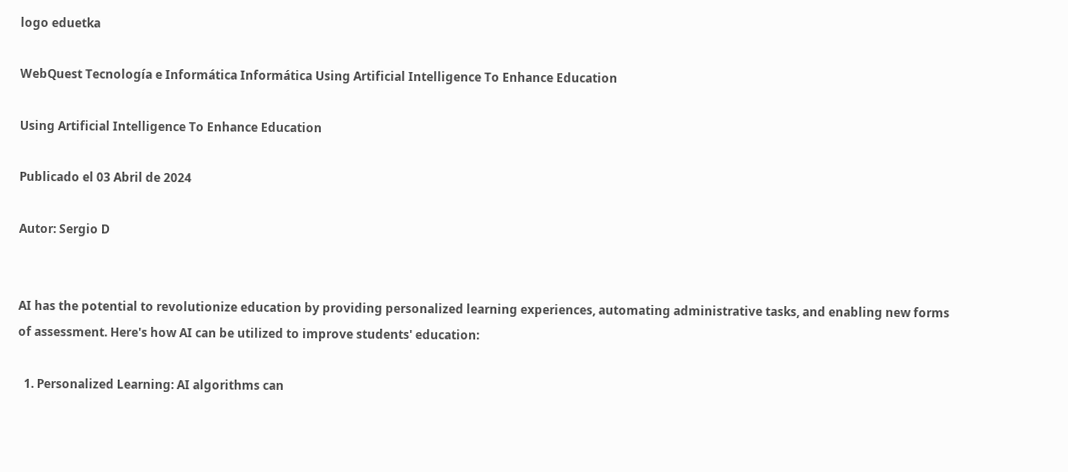logo eduetka

WebQuest Tecnología e Informática Informática Using Artificial Intelligence To Enhance Education

Using Artificial Intelligence To Enhance Education

Publicado el 03 Abril de 2024

Autor: Sergio D


AI has the potential to revolutionize education by providing personalized learning experiences, automating administrative tasks, and enabling new forms of assessment. Here's how AI can be utilized to improve students' education:

  1. Personalized Learning: AI algorithms can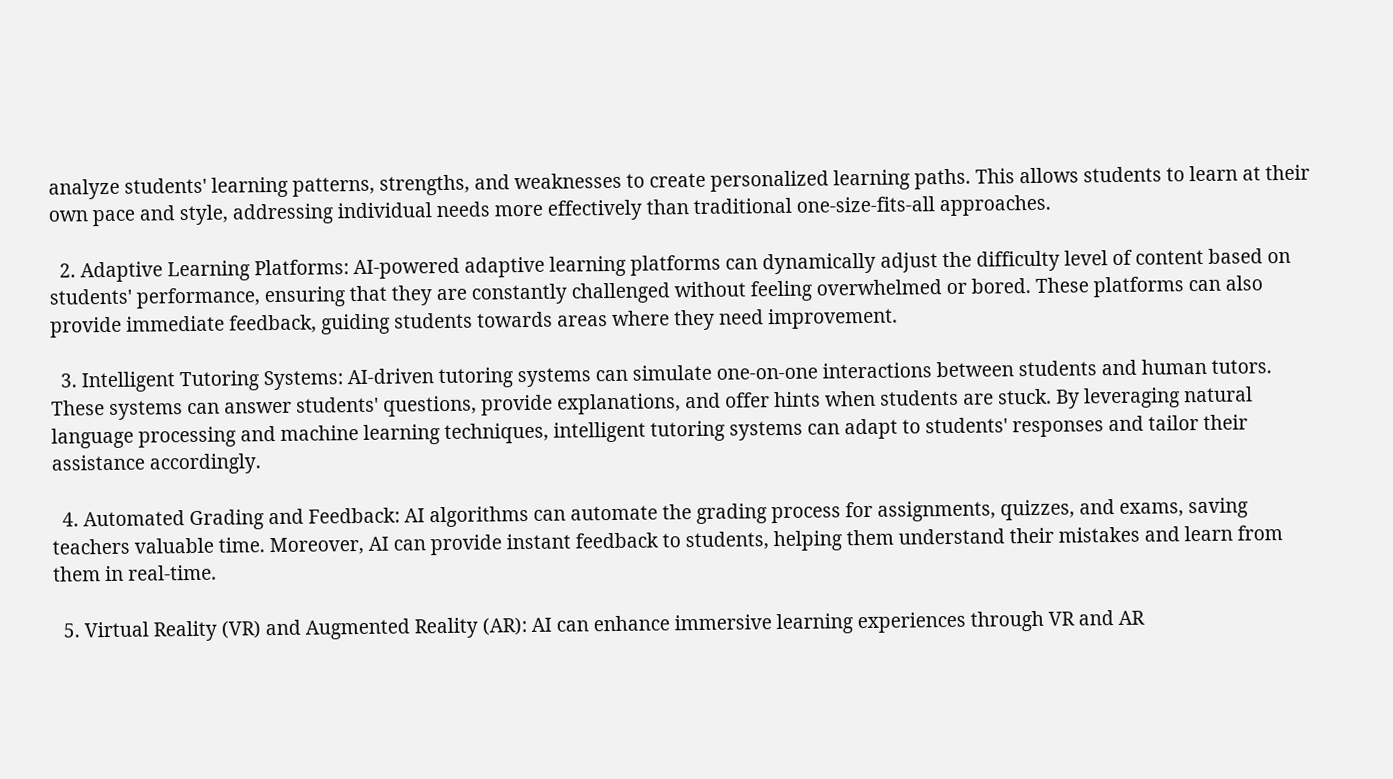analyze students' learning patterns, strengths, and weaknesses to create personalized learning paths. This allows students to learn at their own pace and style, addressing individual needs more effectively than traditional one-size-fits-all approaches.

  2. Adaptive Learning Platforms: AI-powered adaptive learning platforms can dynamically adjust the difficulty level of content based on students' performance, ensuring that they are constantly challenged without feeling overwhelmed or bored. These platforms can also provide immediate feedback, guiding students towards areas where they need improvement.

  3. Intelligent Tutoring Systems: AI-driven tutoring systems can simulate one-on-one interactions between students and human tutors. These systems can answer students' questions, provide explanations, and offer hints when students are stuck. By leveraging natural language processing and machine learning techniques, intelligent tutoring systems can adapt to students' responses and tailor their assistance accordingly.

  4. Automated Grading and Feedback: AI algorithms can automate the grading process for assignments, quizzes, and exams, saving teachers valuable time. Moreover, AI can provide instant feedback to students, helping them understand their mistakes and learn from them in real-time.

  5. Virtual Reality (VR) and Augmented Reality (AR): AI can enhance immersive learning experiences through VR and AR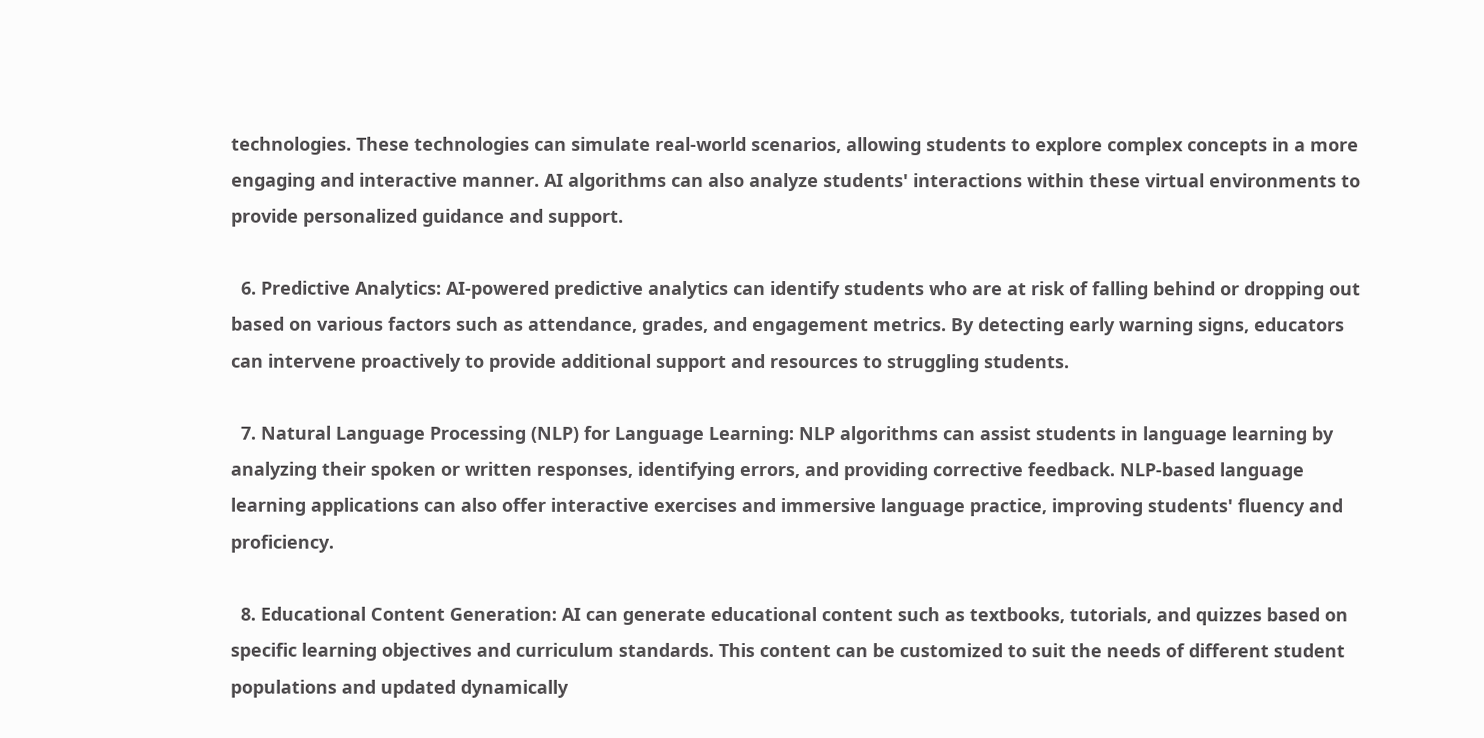technologies. These technologies can simulate real-world scenarios, allowing students to explore complex concepts in a more engaging and interactive manner. AI algorithms can also analyze students' interactions within these virtual environments to provide personalized guidance and support.

  6. Predictive Analytics: AI-powered predictive analytics can identify students who are at risk of falling behind or dropping out based on various factors such as attendance, grades, and engagement metrics. By detecting early warning signs, educators can intervene proactively to provide additional support and resources to struggling students.

  7. Natural Language Processing (NLP) for Language Learning: NLP algorithms can assist students in language learning by analyzing their spoken or written responses, identifying errors, and providing corrective feedback. NLP-based language learning applications can also offer interactive exercises and immersive language practice, improving students' fluency and proficiency.

  8. Educational Content Generation: AI can generate educational content such as textbooks, tutorials, and quizzes based on specific learning objectives and curriculum standards. This content can be customized to suit the needs of different student populations and updated dynamically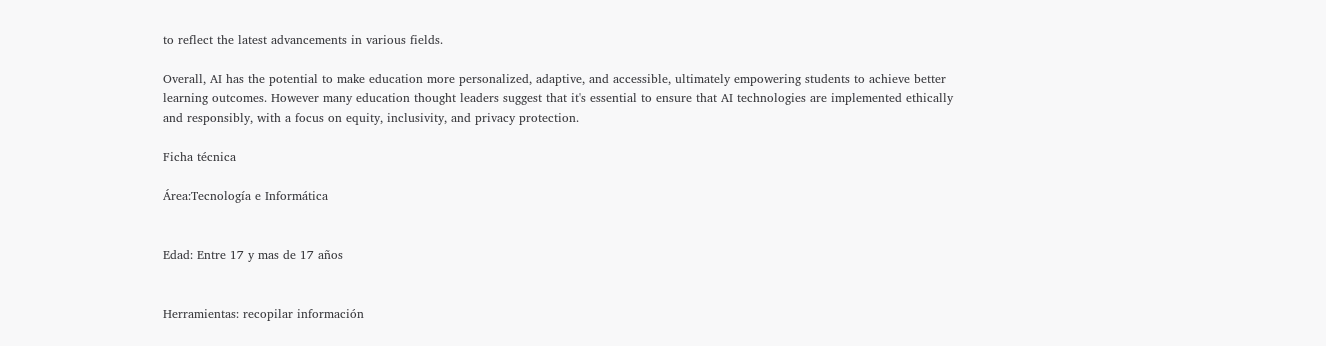to reflect the latest advancements in various fields.

Overall, AI has the potential to make education more personalized, adaptive, and accessible, ultimately empowering students to achieve better learning outcomes. However many education thought leaders suggest that it's essential to ensure that AI technologies are implemented ethically and responsibly, with a focus on equity, inclusivity, and privacy protection.

Ficha técnica

Área:Tecnología e Informática


Edad: Entre 17 y mas de 17 años


Herramientas: recopilar información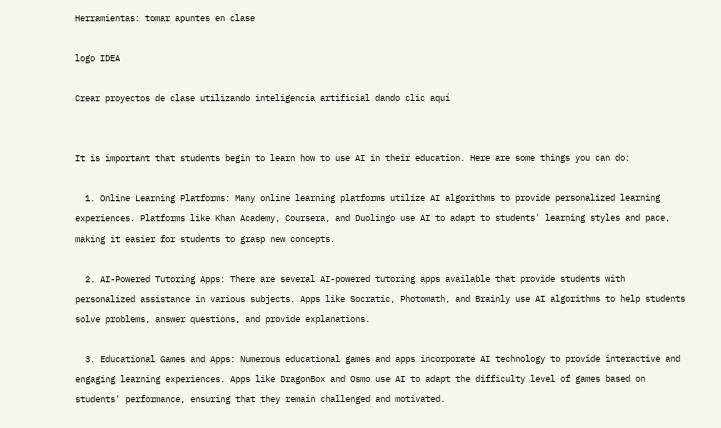Herramientas: tomar apuntes en clase

logo IDEA

Crear proyectos de clase utilizando inteligencia artificial dando clic aquí


It is important that students begin to learn how to use AI in their education. Here are some things you can do:

  1. Online Learning Platforms: Many online learning platforms utilize AI algorithms to provide personalized learning experiences. Platforms like Khan Academy, Coursera, and Duolingo use AI to adapt to students' learning styles and pace, making it easier for students to grasp new concepts.

  2. AI-Powered Tutoring Apps: There are several AI-powered tutoring apps available that provide students with personalized assistance in various subjects. Apps like Socratic, Photomath, and Brainly use AI algorithms to help students solve problems, answer questions, and provide explanations.

  3. Educational Games and Apps: Numerous educational games and apps incorporate AI technology to provide interactive and engaging learning experiences. Apps like DragonBox and Osmo use AI to adapt the difficulty level of games based on students' performance, ensuring that they remain challenged and motivated.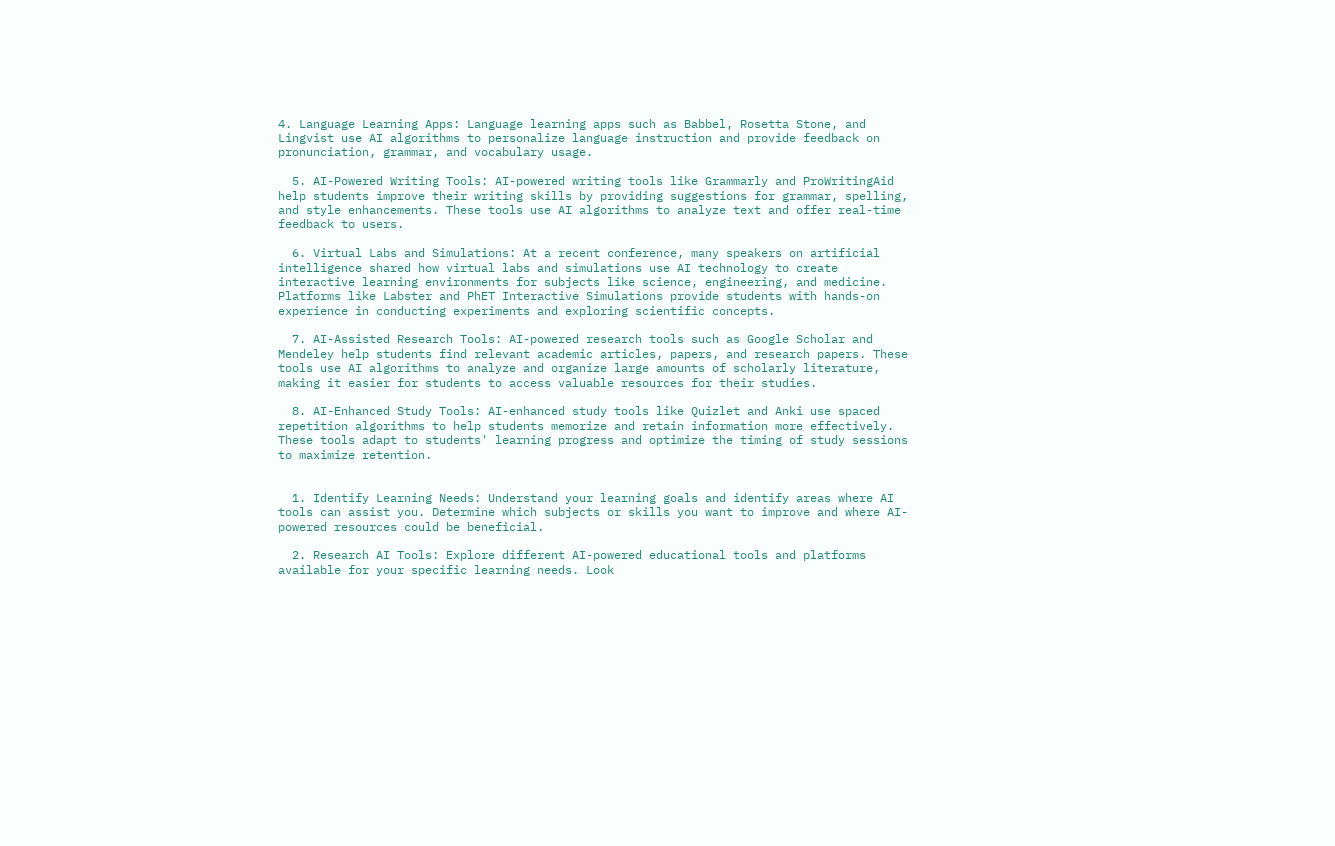4. Language Learning Apps: Language learning apps such as Babbel, Rosetta Stone, and Lingvist use AI algorithms to personalize language instruction and provide feedback on pronunciation, grammar, and vocabulary usage.

  5. AI-Powered Writing Tools: AI-powered writing tools like Grammarly and ProWritingAid help students improve their writing skills by providing suggestions for grammar, spelling, and style enhancements. These tools use AI algorithms to analyze text and offer real-time feedback to users.

  6. Virtual Labs and Simulations: At a recent conference, many speakers on artificial intelligence shared how virtual labs and simulations use AI technology to create interactive learning environments for subjects like science, engineering, and medicine. Platforms like Labster and PhET Interactive Simulations provide students with hands-on experience in conducting experiments and exploring scientific concepts.

  7. AI-Assisted Research Tools: AI-powered research tools such as Google Scholar and Mendeley help students find relevant academic articles, papers, and research papers. These tools use AI algorithms to analyze and organize large amounts of scholarly literature, making it easier for students to access valuable resources for their studies.

  8. AI-Enhanced Study Tools: AI-enhanced study tools like Quizlet and Anki use spaced repetition algorithms to help students memorize and retain information more effectively. These tools adapt to students' learning progress and optimize the timing of study sessions to maximize retention.


  1. Identify Learning Needs: Understand your learning goals and identify areas where AI tools can assist you. Determine which subjects or skills you want to improve and where AI-powered resources could be beneficial.

  2. Research AI Tools: Explore different AI-powered educational tools and platforms available for your specific learning needs. Look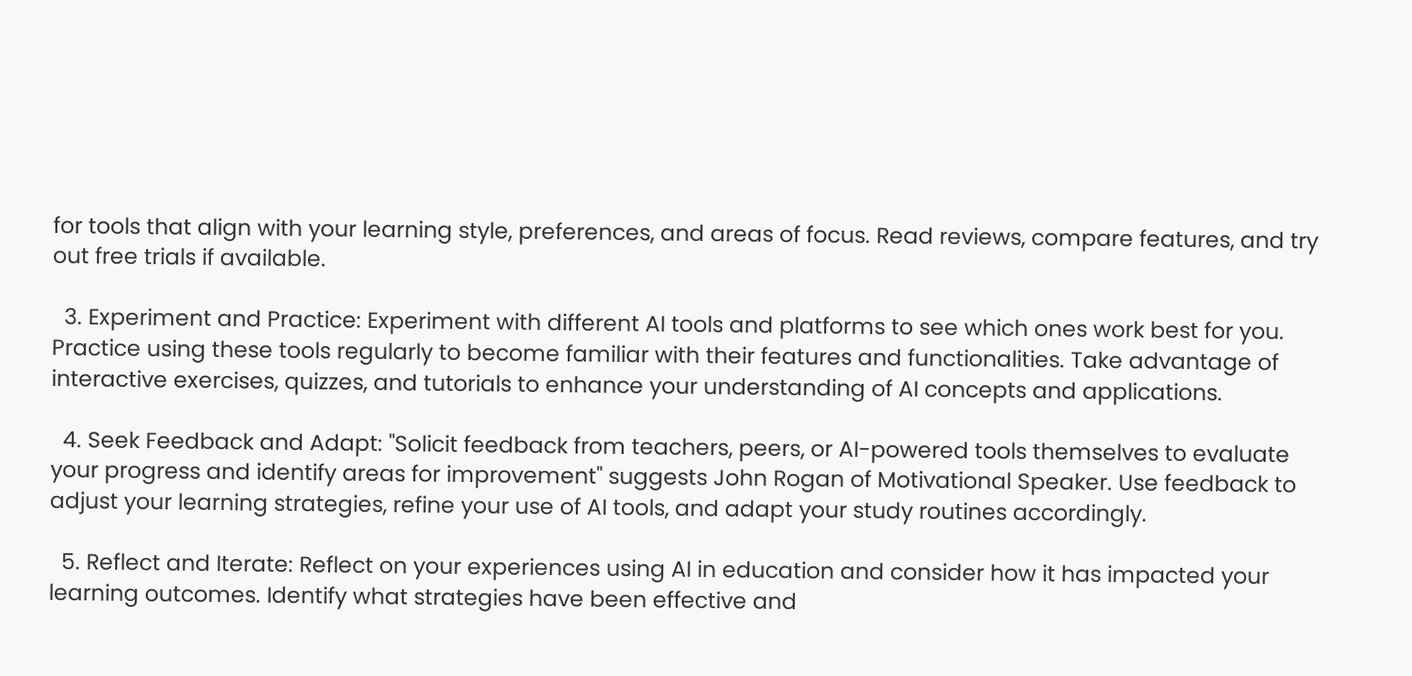for tools that align with your learning style, preferences, and areas of focus. Read reviews, compare features, and try out free trials if available.

  3. Experiment and Practice: Experiment with different AI tools and platforms to see which ones work best for you. Practice using these tools regularly to become familiar with their features and functionalities. Take advantage of interactive exercises, quizzes, and tutorials to enhance your understanding of AI concepts and applications.

  4. Seek Feedback and Adapt: "Solicit feedback from teachers, peers, or AI-powered tools themselves to evaluate your progress and identify areas for improvement" suggests John Rogan of Motivational Speaker. Use feedback to adjust your learning strategies, refine your use of AI tools, and adapt your study routines accordingly.

  5. Reflect and Iterate: Reflect on your experiences using AI in education and consider how it has impacted your learning outcomes. Identify what strategies have been effective and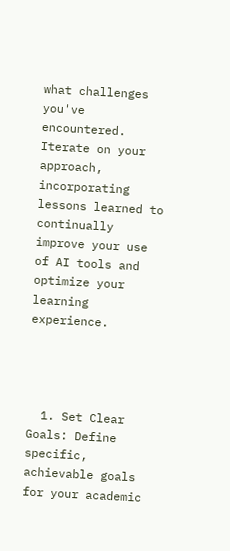what challenges you've encountered. Iterate on your approach, incorporating lessons learned to continually improve your use of AI tools and optimize your learning experience.




  1. Set Clear Goals: Define specific, achievable goals for your academic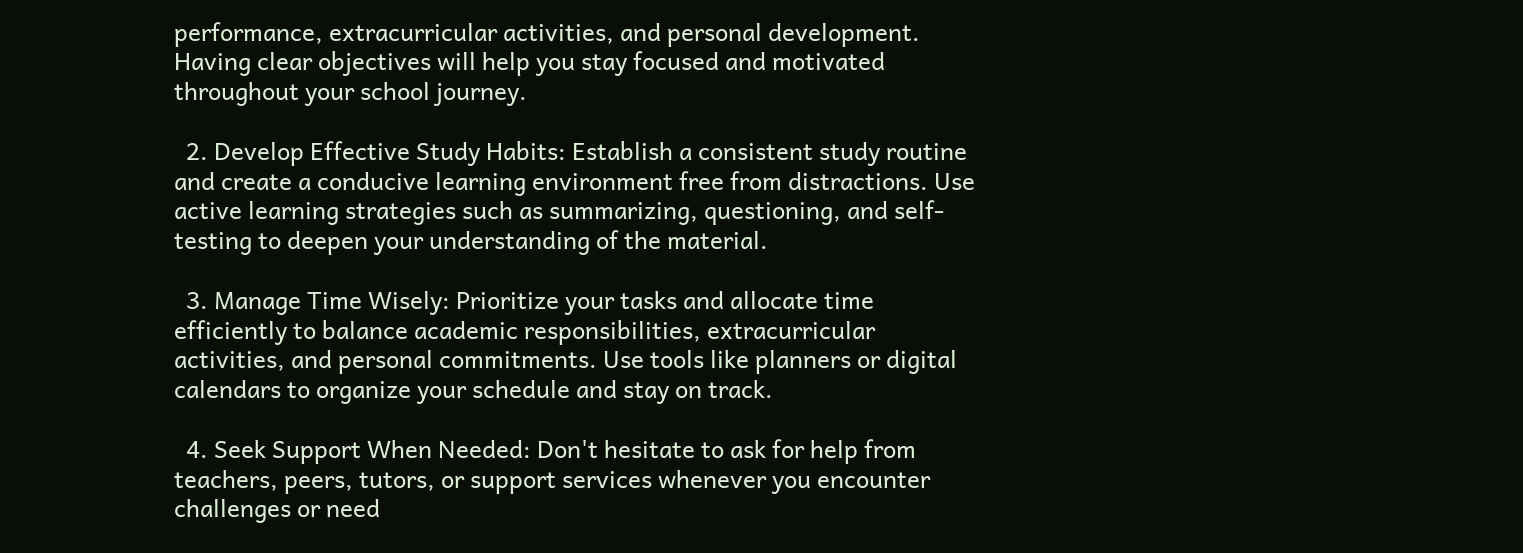performance, extracurricular activities, and personal development. Having clear objectives will help you stay focused and motivated throughout your school journey.

  2. Develop Effective Study Habits: Establish a consistent study routine and create a conducive learning environment free from distractions. Use active learning strategies such as summarizing, questioning, and self-testing to deepen your understanding of the material.

  3. Manage Time Wisely: Prioritize your tasks and allocate time efficiently to balance academic responsibilities, extracurricular activities, and personal commitments. Use tools like planners or digital calendars to organize your schedule and stay on track.

  4. Seek Support When Needed: Don't hesitate to ask for help from teachers, peers, tutors, or support services whenever you encounter challenges or need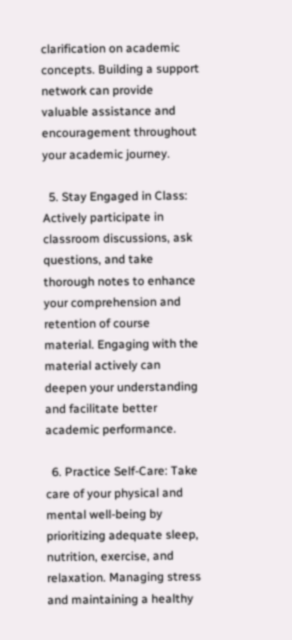clarification on academic concepts. Building a support network can provide valuable assistance and encouragement throughout your academic journey.

  5. Stay Engaged in Class: Actively participate in classroom discussions, ask questions, and take thorough notes to enhance your comprehension and retention of course material. Engaging with the material actively can deepen your understanding and facilitate better academic performance.

  6. Practice Self-Care: Take care of your physical and mental well-being by prioritizing adequate sleep, nutrition, exercise, and relaxation. Managing stress and maintaining a healthy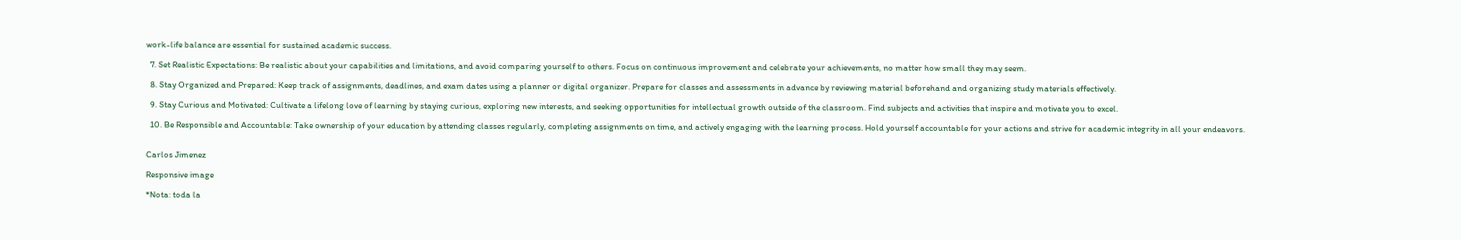work-life balance are essential for sustained academic success.

  7. Set Realistic Expectations: Be realistic about your capabilities and limitations, and avoid comparing yourself to others. Focus on continuous improvement and celebrate your achievements, no matter how small they may seem.

  8. Stay Organized and Prepared: Keep track of assignments, deadlines, and exam dates using a planner or digital organizer. Prepare for classes and assessments in advance by reviewing material beforehand and organizing study materials effectively.

  9. Stay Curious and Motivated: Cultivate a lifelong love of learning by staying curious, exploring new interests, and seeking opportunities for intellectual growth outside of the classroom. Find subjects and activities that inspire and motivate you to excel.

  10. Be Responsible and Accountable: Take ownership of your education by attending classes regularly, completing assignments on time, and actively engaging with the learning process. Hold yourself accountable for your actions and strive for academic integrity in all your endeavors.


Carlos Jimenez

Responsive image

*Nota: toda la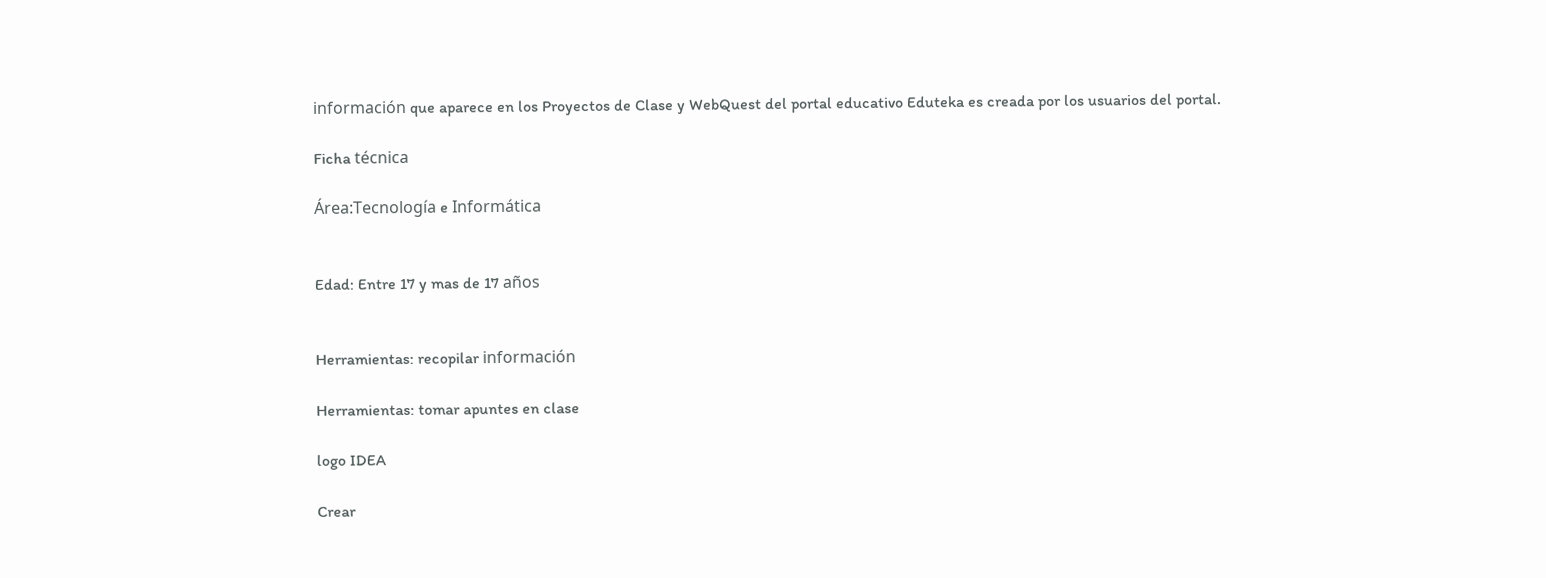información que aparece en los Proyectos de Clase y WebQuest del portal educativo Eduteka es creada por los usuarios del portal.

Ficha técnica

Área:Tecnología e Informática


Edad: Entre 17 y mas de 17 años


Herramientas: recopilar información

Herramientas: tomar apuntes en clase

logo IDEA

Crear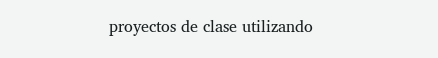proyectos de clase utilizando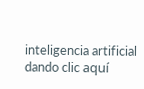inteligencia artificial dando clic aquí